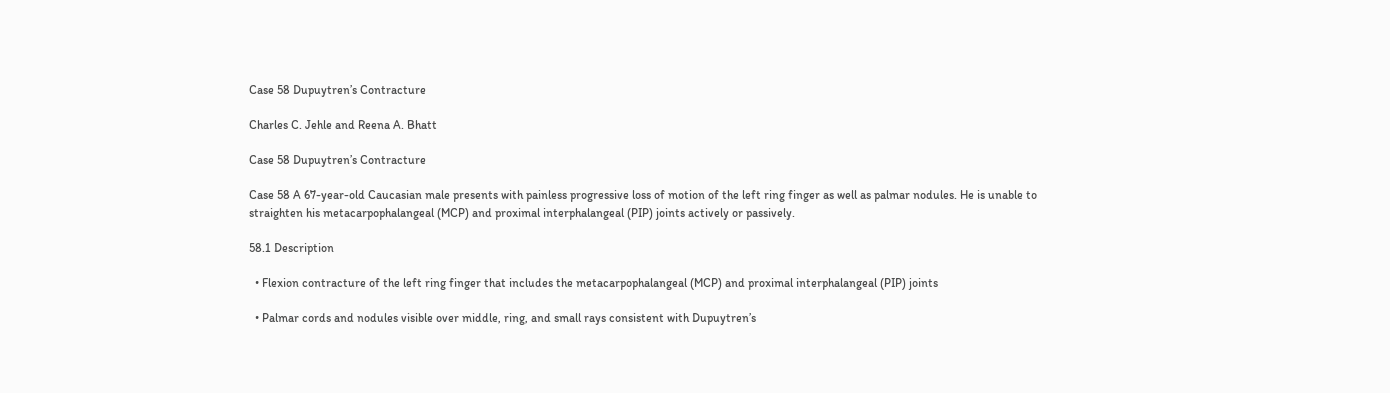Case 58 Dupuytren’s Contracture

Charles C. Jehle and Reena A. Bhatt

Case 58 Dupuytren’s Contracture

Case 58 A 67-year-old Caucasian male presents with painless progressive loss of motion of the left ring finger as well as palmar nodules. He is unable to straighten his metacarpophalangeal (MCP) and proximal interphalangeal (PIP) joints actively or passively.

58.1 Description

  • Flexion contracture of the left ring finger that includes the metacarpophalangeal (MCP) and proximal interphalangeal (PIP) joints

  • Palmar cords and nodules visible over middle, ring, and small rays consistent with Dupuytren’s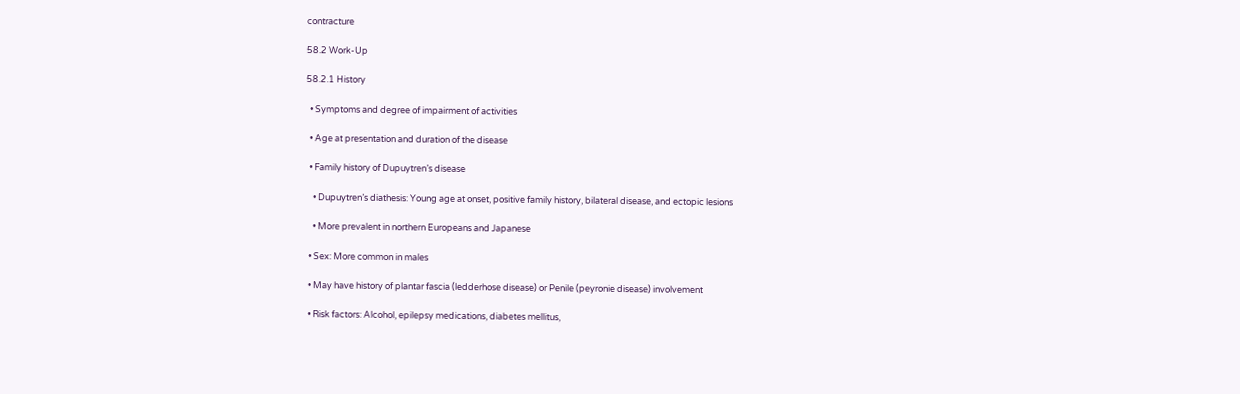contracture

58.2 Work-Up

58.2.1 History

  • Symptoms and degree of impairment of activities

  • Age at presentation and duration of the disease

  • Family history of Dupuytren’s disease

    • Dupuytren’s diathesis: Young age at onset, positive family history, bilateral disease, and ectopic lesions

    • More prevalent in northern Europeans and Japanese

  • Sex: More common in males

  • May have history of plantar fascia (ledderhose disease) or Penile (peyronie disease) involvement

  • Risk factors: Alcohol, epilepsy medications, diabetes mellitus,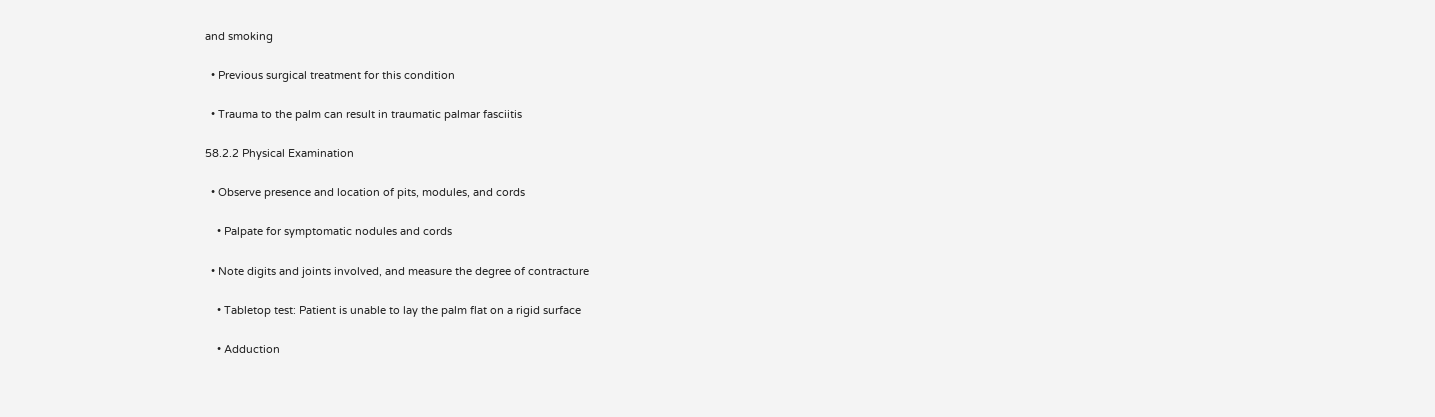and smoking

  • Previous surgical treatment for this condition

  • Trauma to the palm can result in traumatic palmar fasciitis

58.2.2 Physical Examination

  • Observe presence and location of pits, modules, and cords

    • Palpate for symptomatic nodules and cords

  • Note digits and joints involved, and measure the degree of contracture

    • Tabletop test: Patient is unable to lay the palm flat on a rigid surface

    • Adduction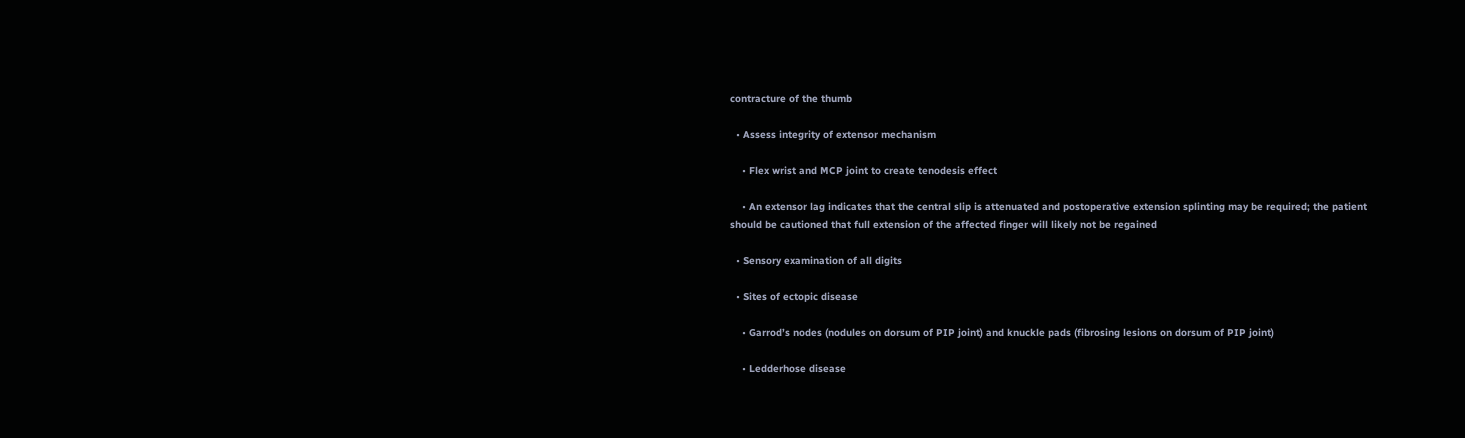contracture of the thumb

  • Assess integrity of extensor mechanism

    • Flex wrist and MCP joint to create tenodesis effect

    • An extensor lag indicates that the central slip is attenuated and postoperative extension splinting may be required; the patient should be cautioned that full extension of the affected finger will likely not be regained

  • Sensory examination of all digits

  • Sites of ectopic disease

    • Garrod’s nodes (nodules on dorsum of PIP joint) and knuckle pads (fibrosing lesions on dorsum of PIP joint)

    • Ledderhose disease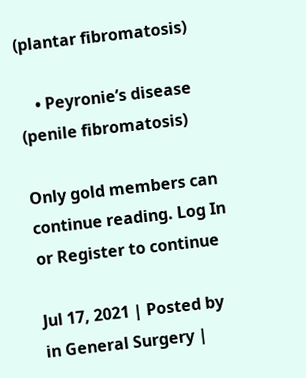(plantar fibromatosis)

    • Peyronie’s disease (penile fibromatosis)

Only gold members can continue reading. Log In or Register to continue

Jul 17, 2021 | Posted by in General Surgery |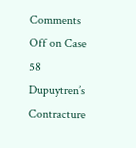Comments Off on Case 58 Dupuytren’s Contracture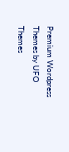Premium Wordpress Themes by UFO Themes